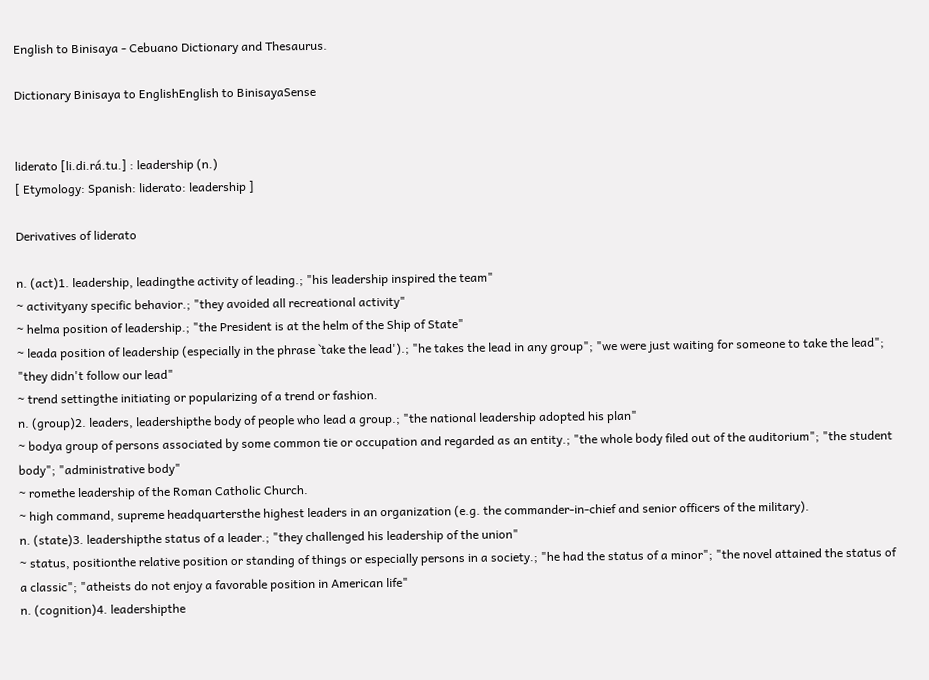English to Binisaya - Cebuano Dictionary and Thesaurus.

Dictionary Binisaya to EnglishEnglish to BinisayaSense


liderato [li.di.rá.tu.] : leadership (n.)
[ Etymology: Spanish: liderato: leadership ]

Derivatives of liderato

n. (act)1. leadership, leadingthe activity of leading.; "his leadership inspired the team"
~ activityany specific behavior.; "they avoided all recreational activity"
~ helma position of leadership.; "the President is at the helm of the Ship of State"
~ leada position of leadership (especially in the phrase `take the lead').; "he takes the lead in any group"; "we were just waiting for someone to take the lead"; "they didn't follow our lead"
~ trend settingthe initiating or popularizing of a trend or fashion.
n. (group)2. leaders, leadershipthe body of people who lead a group.; "the national leadership adopted his plan"
~ bodya group of persons associated by some common tie or occupation and regarded as an entity.; "the whole body filed out of the auditorium"; "the student body"; "administrative body"
~ romethe leadership of the Roman Catholic Church.
~ high command, supreme headquartersthe highest leaders in an organization (e.g. the commander-in-chief and senior officers of the military).
n. (state)3. leadershipthe status of a leader.; "they challenged his leadership of the union"
~ status, positionthe relative position or standing of things or especially persons in a society.; "he had the status of a minor"; "the novel attained the status of a classic"; "atheists do not enjoy a favorable position in American life"
n. (cognition)4. leadershipthe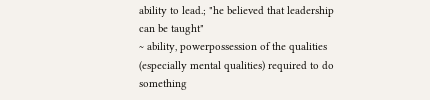ability to lead.; "he believed that leadership can be taught"
~ ability, powerpossession of the qualities (especially mental qualities) required to do something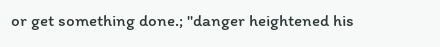or get something done.; "danger heightened his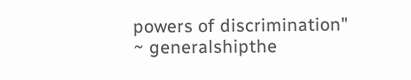powers of discrimination"
~ generalshipthe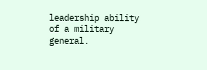leadership ability of a military general.